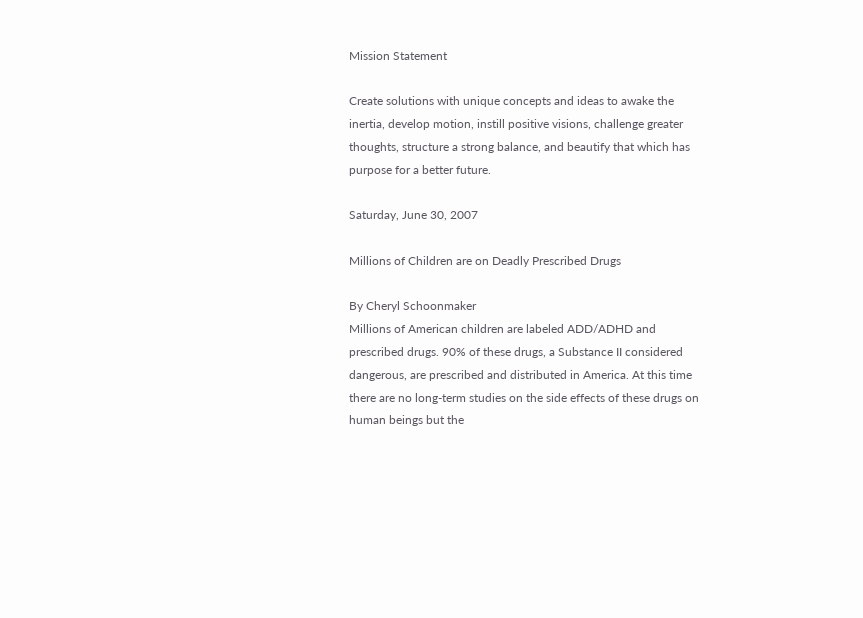Mission Statement

Create solutions with unique concepts and ideas to awake the inertia, develop motion, instill positive visions, challenge greater thoughts, structure a strong balance, and beautify that which has purpose for a better future.

Saturday, June 30, 2007

Millions of Children are on Deadly Prescribed Drugs

By Cheryl Schoonmaker
Millions of American children are labeled ADD/ADHD and prescribed drugs. 90% of these drugs, a Substance II considered dangerous, are prescribed and distributed in America. At this time there are no long-term studies on the side effects of these drugs on human beings but the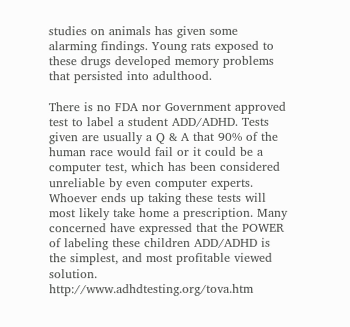studies on animals has given some alarming findings. Young rats exposed to these drugs developed memory problems that persisted into adulthood.

There is no FDA nor Government approved test to label a student ADD/ADHD. Tests given are usually a Q & A that 90% of the human race would fail or it could be a computer test, which has been considered unreliable by even computer experts. Whoever ends up taking these tests will most likely take home a prescription. Many concerned have expressed that the POWER of labeling these children ADD/ADHD is the simplest, and most profitable viewed solution. http://www.adhdtesting.org/tova.htm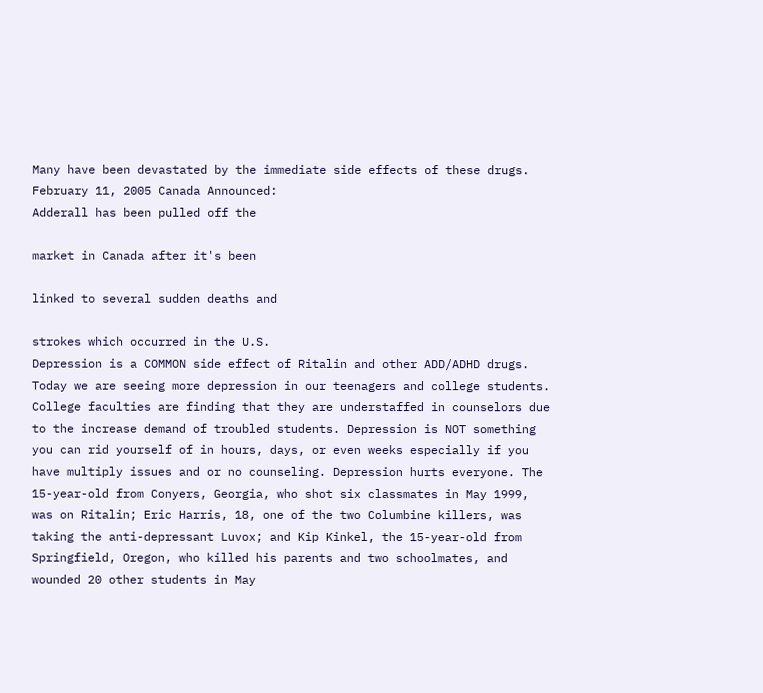Many have been devastated by the immediate side effects of these drugs. February 11, 2005 Canada Announced:
Adderall has been pulled off the

market in Canada after it's been

linked to several sudden deaths and

strokes which occurred in the U.S.
Depression is a COMMON side effect of Ritalin and other ADD/ADHD drugs. Today we are seeing more depression in our teenagers and college students. College faculties are finding that they are understaffed in counselors due to the increase demand of troubled students. Depression is NOT something you can rid yourself of in hours, days, or even weeks especially if you have multiply issues and or no counseling. Depression hurts everyone. The 15-year-old from Conyers, Georgia, who shot six classmates in May 1999, was on Ritalin; Eric Harris, 18, one of the two Columbine killers, was taking the anti-depressant Luvox; and Kip Kinkel, the 15-year-old from Springfield, Oregon, who killed his parents and two schoolmates, and wounded 20 other students in May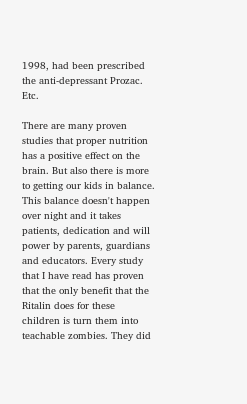1998, had been prescribed the anti-depressant Prozac. Etc.

There are many proven studies that proper nutrition has a positive effect on the brain. But also there is more to getting our kids in balance. This balance doesn't happen over night and it takes patients, dedication and will power by parents, guardians and educators. Every study that I have read has proven that the only benefit that the Ritalin does for these children is turn them into teachable zombies. They did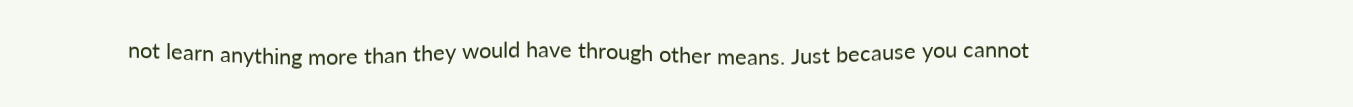not learn anything more than they would have through other means. Just because you cannot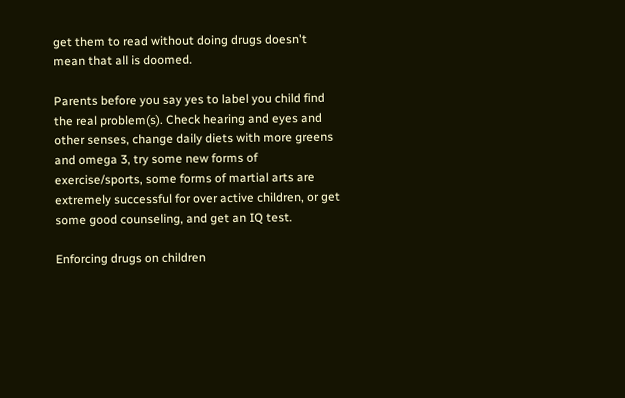get them to read without doing drugs doesn't mean that all is doomed.

Parents before you say yes to label you child find the real problem(s). Check hearing and eyes and other senses, change daily diets with more greens and omega 3, try some new forms of exercise/sports, some forms of martial arts are extremely successful for over active children, or get some good counseling, and get an IQ test.

Enforcing drugs on children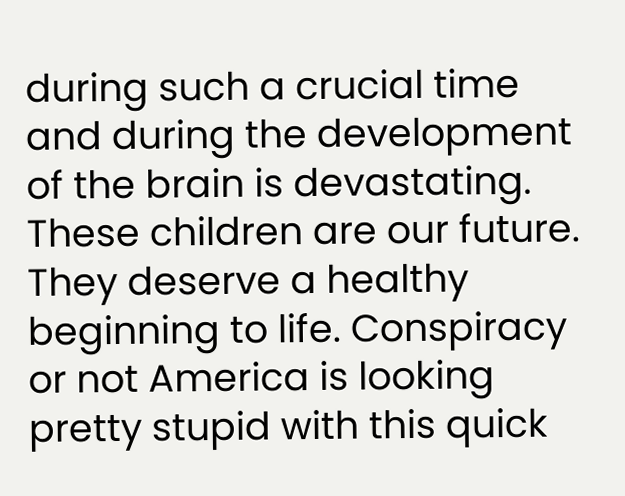during such a crucial time and during the development of the brain is devastating. These children are our future. They deserve a healthy beginning to life. Conspiracy or not America is looking pretty stupid with this quick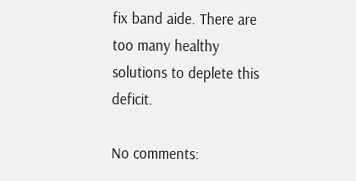fix band aide. There are too many healthy solutions to deplete this deficit.

No comments: